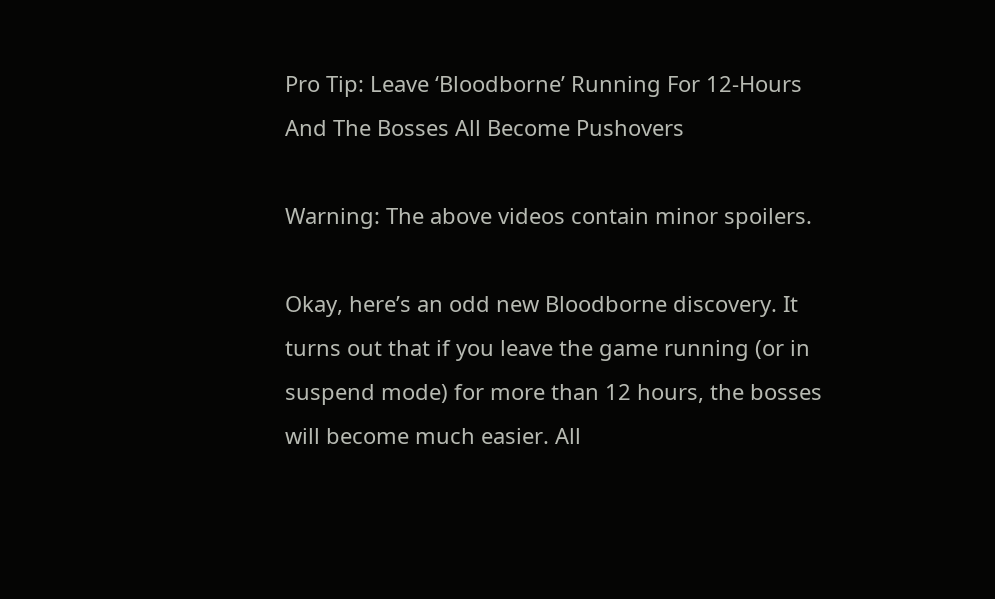Pro Tip: Leave ‘Bloodborne’ Running For 12-Hours And The Bosses All Become Pushovers

Warning: The above videos contain minor spoilers.

Okay, here’s an odd new Bloodborne discovery. It turns out that if you leave the game running (or in suspend mode) for more than 12 hours, the bosses will become much easier. All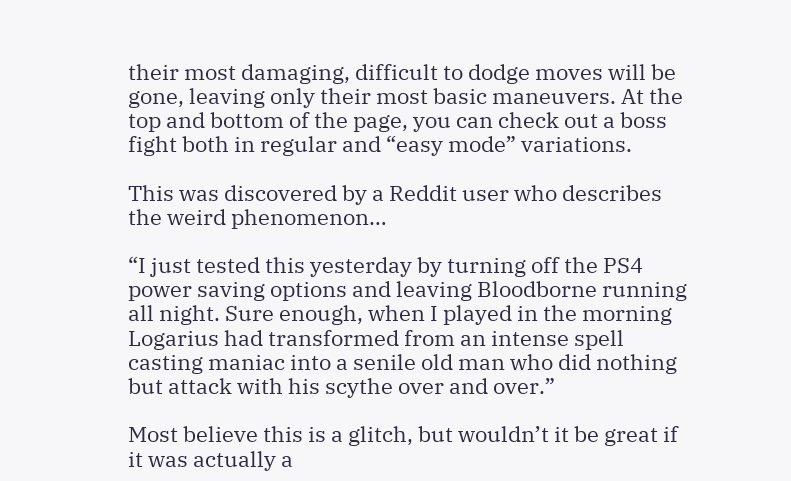their most damaging, difficult to dodge moves will be gone, leaving only their most basic maneuvers. At the top and bottom of the page, you can check out a boss fight both in regular and “easy mode” variations.

This was discovered by a Reddit user who describes the weird phenomenon…

“I just tested this yesterday by turning off the PS4 power saving options and leaving Bloodborne running all night. Sure enough, when I played in the morning Logarius had transformed from an intense spell casting maniac into a senile old man who did nothing but attack with his scythe over and over.”

Most believe this is a glitch, but wouldn’t it be great if it was actually a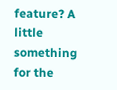feature? A little something for the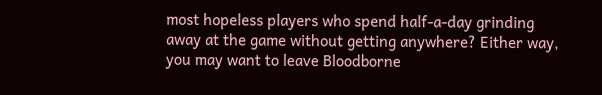most hopeless players who spend half-a-day grinding away at the game without getting anywhere? Either way, you may want to leave Bloodborne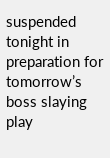suspended tonight in preparation for tomorrow’s boss slaying play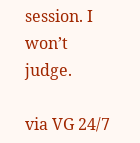session. I won’t judge.

via VG 24/7